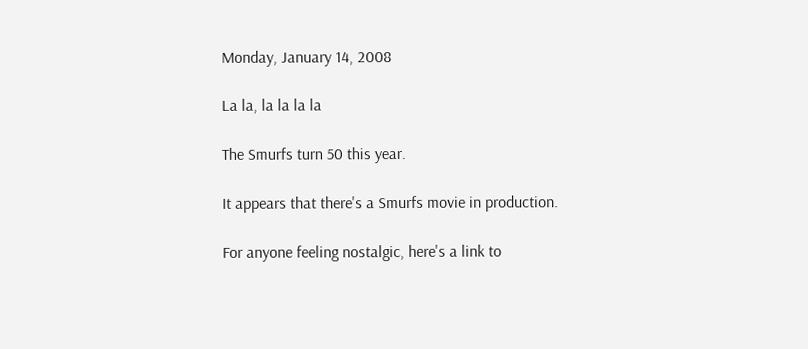Monday, January 14, 2008

La la, la la la la

The Smurfs turn 50 this year.

It appears that there's a Smurfs movie in production.

For anyone feeling nostalgic, here's a link to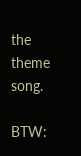the theme song.

BTW: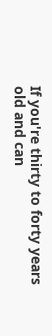If you're thirty to forty years old and can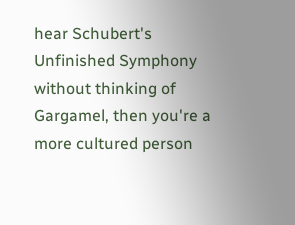hear Schubert's Unfinished Symphony without thinking of Gargamel, then you're a more cultured person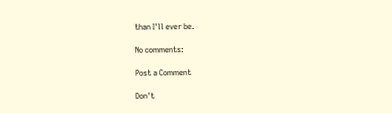than I'll ever be.

No comments:

Post a Comment

Don't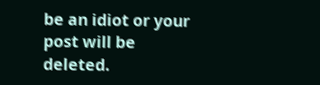be an idiot or your post will be deleted.